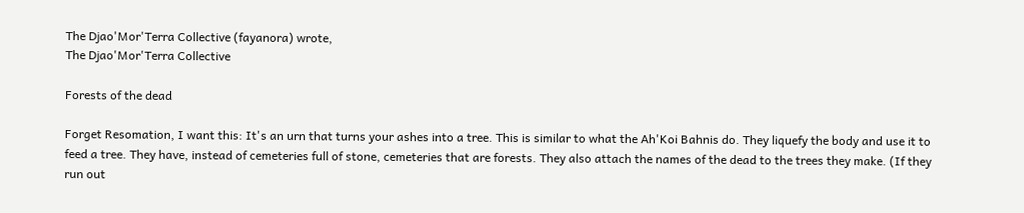The Djao'Mor'Terra Collective (fayanora) wrote,
The Djao'Mor'Terra Collective

Forests of the dead

Forget Resomation, I want this: It's an urn that turns your ashes into a tree. This is similar to what the Ah'Koi Bahnis do. They liquefy the body and use it to feed a tree. They have, instead of cemeteries full of stone, cemeteries that are forests. They also attach the names of the dead to the trees they make. (If they run out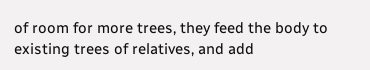of room for more trees, they feed the body to existing trees of relatives, and add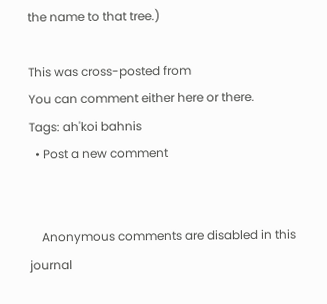the name to that tree.)

This was cross-posted from
You can comment either here or there.
Tags: ah'koi bahnis
  • Post a new comment


    Anonymous comments are disabled in this journal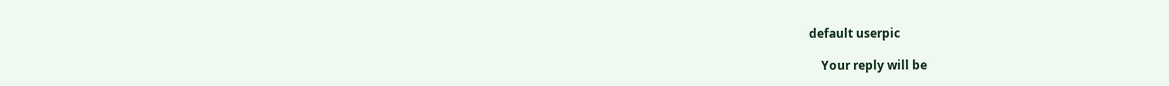default userpic

    Your reply will be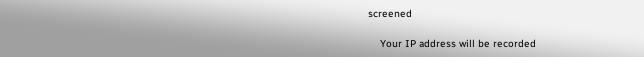screened

    Your IP address will be recorded